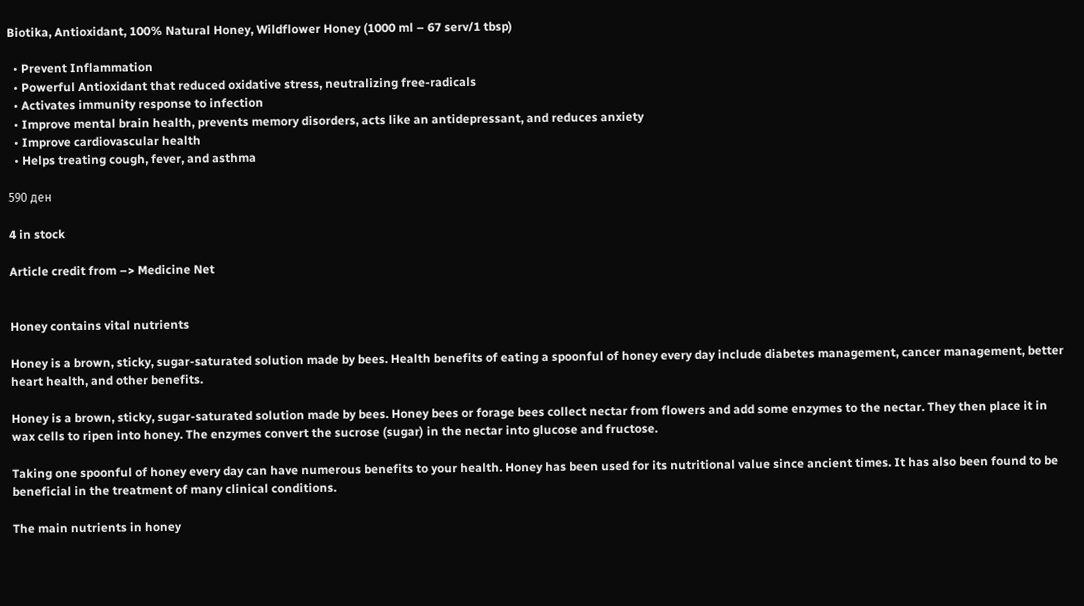Biotika, Antioxidant, 100% Natural Honey, Wildflower Honey (1000 ml – 67 serv/1 tbsp)

  • Prevent Inflammation
  • Powerful Antioxidant that reduced oxidative stress, neutralizing free-radicals
  • Activates immunity response to infection
  • Improve mental brain health, prevents memory disorders, acts like an antidepressant, and reduces anxiety
  • Improve cardiovascular health
  • Helps treating cough, fever, and asthma

590 ден

4 in stock

Article credit from –> Medicine Net


Honey contains vital nutrients

Honey is a brown, sticky, sugar-saturated solution made by bees. Health benefits of eating a spoonful of honey every day include diabetes management, cancer management, better heart health, and other benefits.

Honey is a brown, sticky, sugar-saturated solution made by bees. Honey bees or forage bees collect nectar from flowers and add some enzymes to the nectar. They then place it in wax cells to ripen into honey. The enzymes convert the sucrose (sugar) in the nectar into glucose and fructose.

Taking one spoonful of honey every day can have numerous benefits to your health. Honey has been used for its nutritional value since ancient times. It has also been found to be beneficial in the treatment of many clinical conditions.

The main nutrients in honey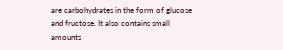are carbohydrates in the form of glucose and fructose. It also contains small amounts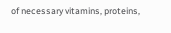of necessary vitamins, proteins,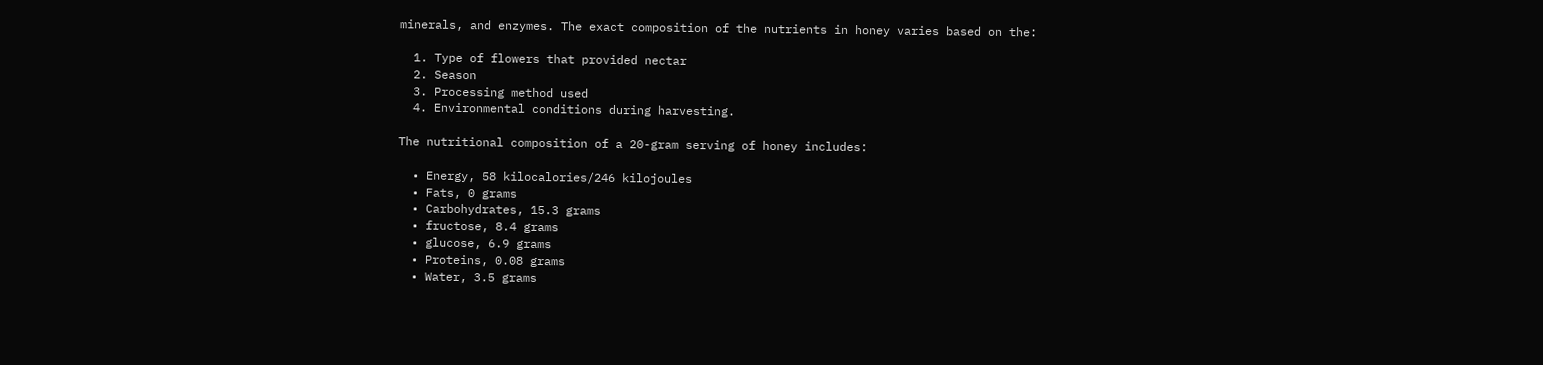minerals, and enzymes. The exact composition of the nutrients in honey varies based on the:

  1. Type of flowers that provided nectar
  2. Season
  3. Processing method used
  4. Environmental conditions during harvesting.

The nutritional composition of a 20-gram serving of honey includes:

  • Energy, 58 kilocalories/246 kilojoules
  • Fats, 0 grams
  • Carbohydrates, 15.3 grams
  • fructose, 8.4 grams
  • glucose, 6.9 grams
  • Proteins, 0.08 grams
  • Water, 3.5 grams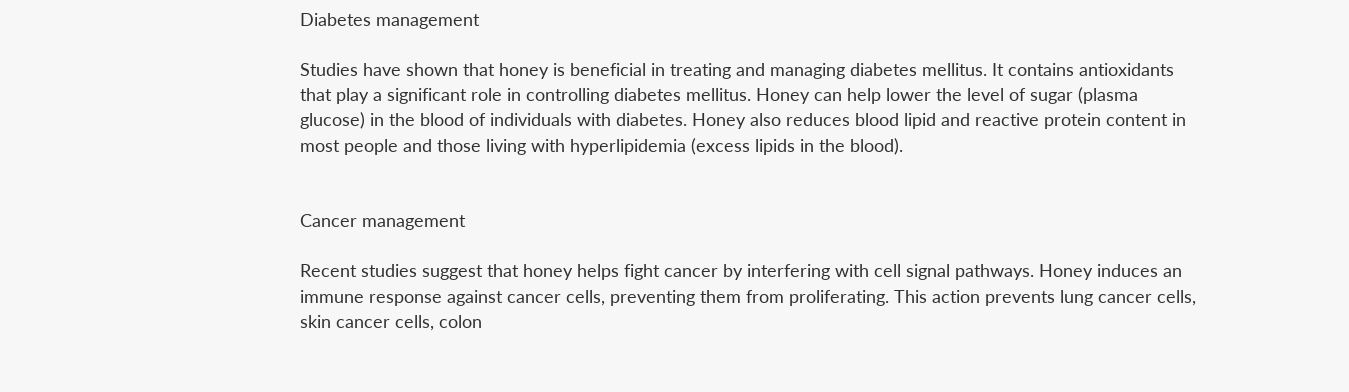Diabetes management

Studies have shown that honey is beneficial in treating and managing diabetes mellitus. It contains antioxidants that play a significant role in controlling diabetes mellitus. Honey can help lower the level of sugar (plasma glucose) in the blood of individuals with diabetes. Honey also reduces blood lipid and reactive protein content in most people and those living with hyperlipidemia (excess lipids in the blood).


Cancer management

Recent studies suggest that honey helps fight cancer by interfering with cell signal pathways. Honey induces an immune response against cancer cells, preventing them from proliferating. This action prevents lung cancer cells, skin cancer cells, colon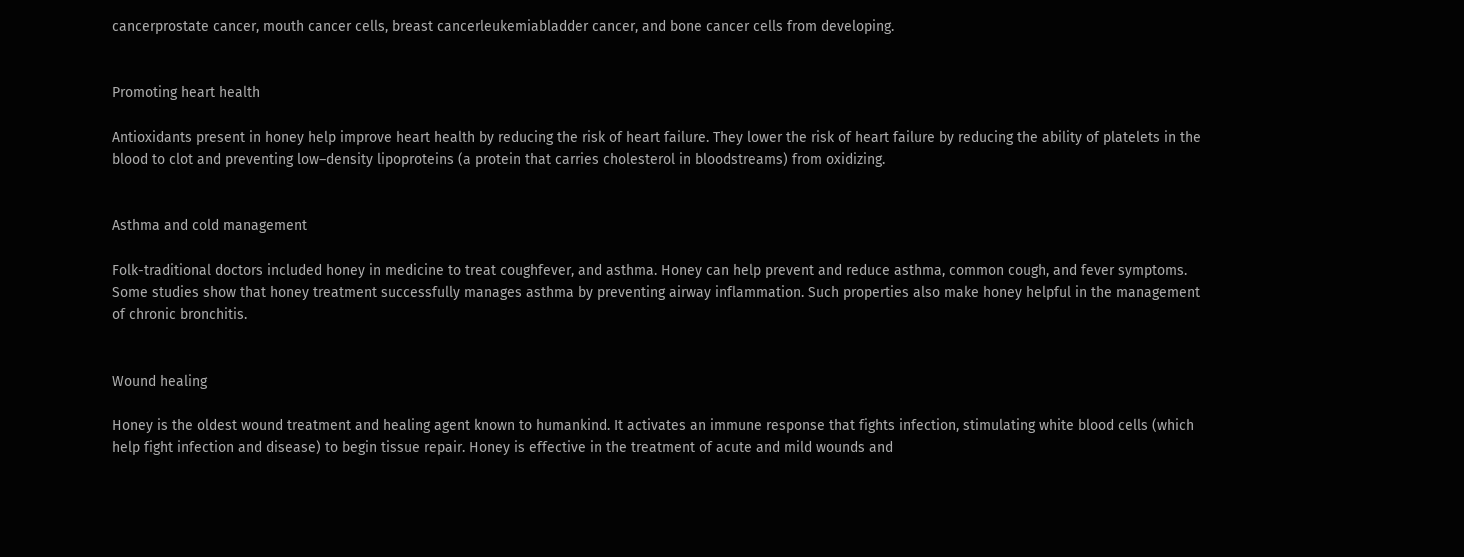cancerprostate cancer, mouth cancer cells, breast cancerleukemiabladder cancer, and bone cancer cells from developing.


Promoting heart health

Antioxidants present in honey help improve heart health by reducing the risk of heart failure. They lower the risk of heart failure by reducing the ability of platelets in the blood to clot and preventing low–density lipoproteins (a protein that carries cholesterol in bloodstreams) from oxidizing.


Asthma and cold management

Folk-traditional doctors included honey in medicine to treat coughfever, and asthma. Honey can help prevent and reduce asthma, common cough, and fever symptoms. Some studies show that honey treatment successfully manages asthma by preventing airway inflammation. Such properties also make honey helpful in the management of chronic bronchitis.


Wound healing

Honey is the oldest wound treatment and healing agent known to humankind. It activates an immune response that fights infection, stimulating white blood cells (which help fight infection and disease) to begin tissue repair. Honey is effective in the treatment of acute and mild wounds and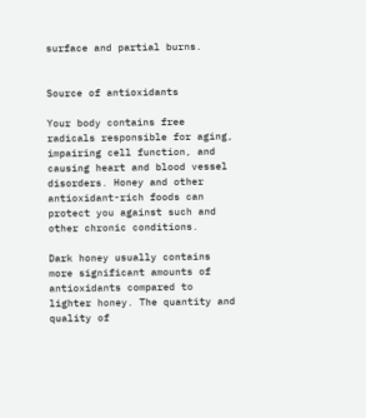surface and partial burns.


Source of antioxidants

Your body contains free radicals responsible for aging, impairing cell function, and causing heart and blood vessel disorders. Honey and other antioxidant-rich foods can protect you against such and other chronic conditions.

Dark honey usually contains more significant amounts of antioxidants compared to lighter honey. The quantity and quality of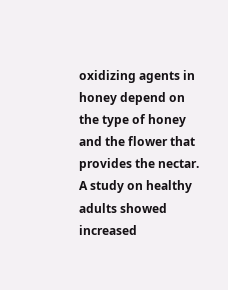oxidizing agents in honey depend on the type of honey and the flower that provides the nectar. A study on healthy adults showed increased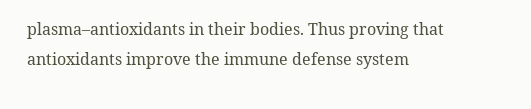plasma–antioxidants in their bodies. Thus proving that antioxidants improve the immune defense system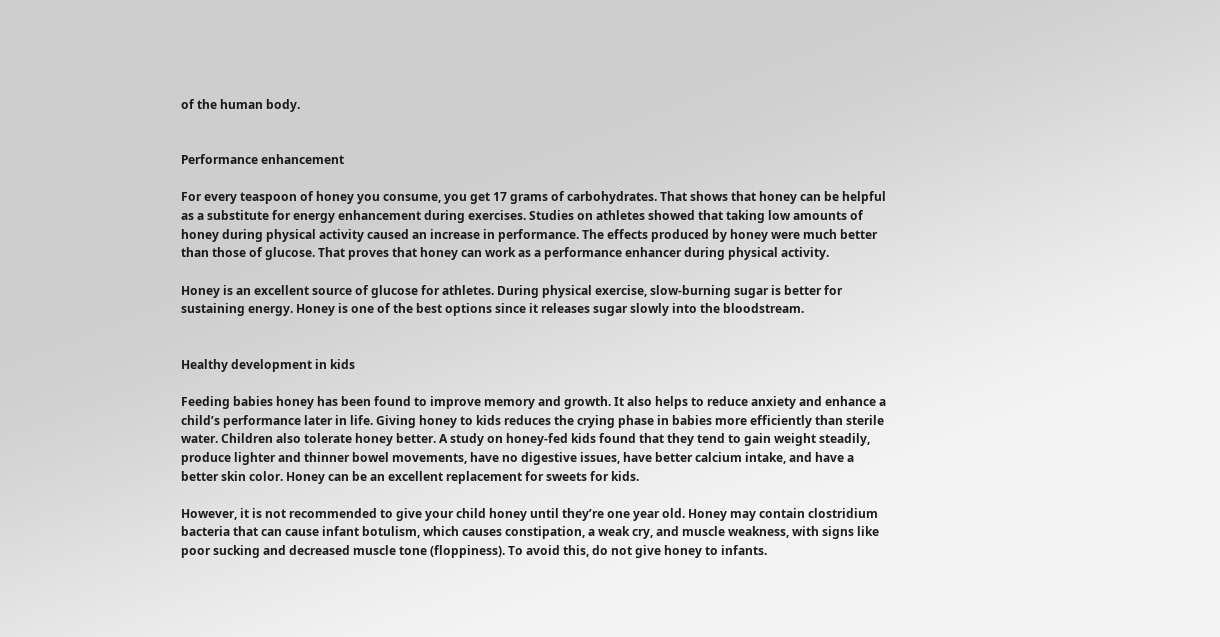of the human body.


Performance enhancement

For every teaspoon of honey you consume, you get 17 grams of carbohydrates. That shows that honey can be helpful as a substitute for energy enhancement during exercises. Studies on athletes showed that taking low amounts of honey during physical activity caused an increase in performance. The effects produced by honey were much better than those of glucose. That proves that honey can work as a performance enhancer during physical activity.

Honey is an excellent source of glucose for athletes. During physical exercise, slow-burning sugar is better for sustaining energy. Honey is one of the best options since it releases sugar slowly into the bloodstream.


Healthy development in kids

Feeding babies honey has been found to improve memory and growth. It also helps to reduce anxiety and enhance a child’s performance later in life. Giving honey to kids reduces the crying phase in babies more efficiently than sterile water. Children also tolerate honey better. A study on honey-fed kids found that they tend to gain weight steadily, produce lighter and thinner bowel movements, have no digestive issues, have better calcium intake, and have a better skin color. Honey can be an excellent replacement for sweets for kids.

However, it is not recommended to give your child honey until they’re one year old. Honey may contain clostridium bacteria that can cause infant botulism, which causes constipation, a weak cry, and muscle weakness, with signs like poor sucking and decreased muscle tone (floppiness). To avoid this, do not give honey to infants.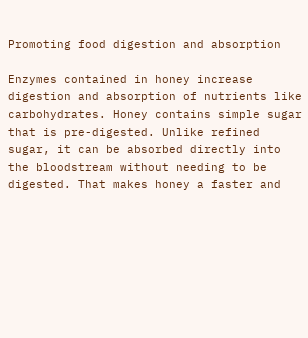Promoting food digestion and absorption

Enzymes contained in honey increase digestion and absorption of nutrients like carbohydrates. Honey contains simple sugar that is pre-digested. Unlike refined sugar, it can be absorbed directly into the bloodstream without needing to be digested. That makes honey a faster and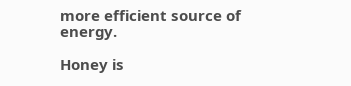more efficient source of energy.

Honey is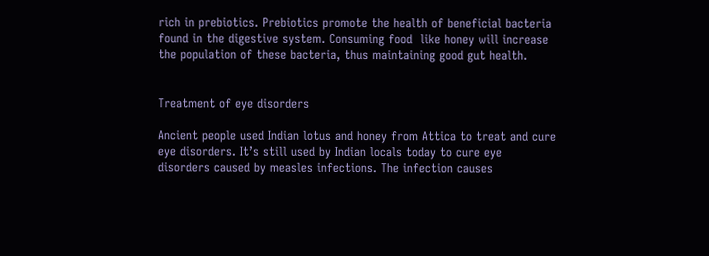rich in prebiotics. Prebiotics promote the health of beneficial bacteria found in the digestive system. Consuming food  like honey will increase the population of these bacteria, thus maintaining good gut health.


Treatment of eye disorders

Ancient people used Indian lotus and honey from Attica to treat and cure eye disorders. It’s still used by Indian locals today to cure eye disorders caused by measles infections. The infection causes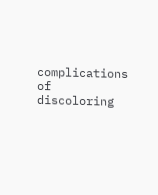complications of discoloring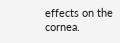effects on the cornea.